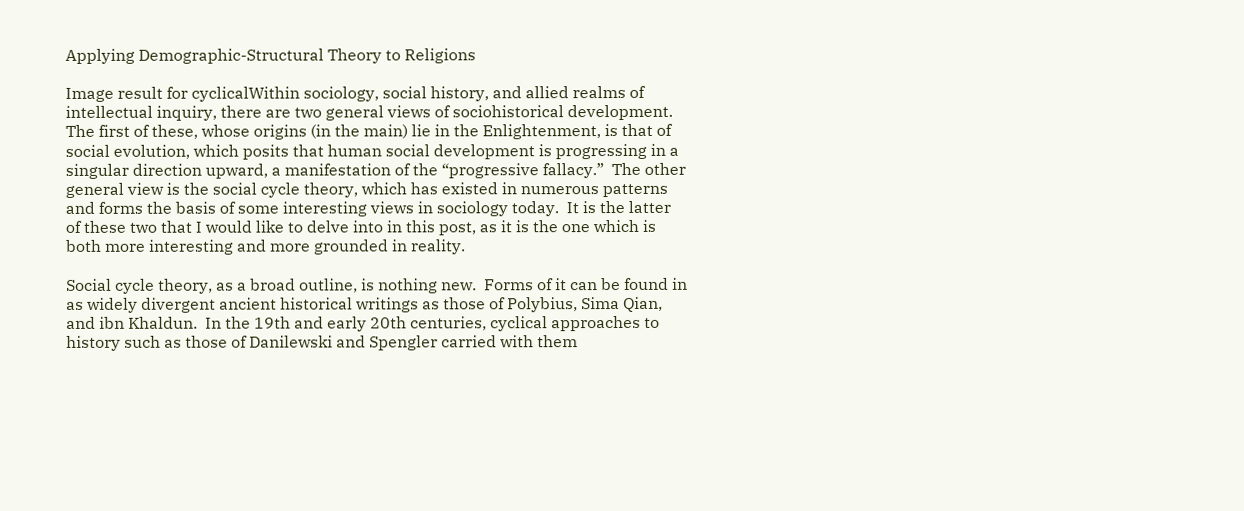Applying Demographic-Structural Theory to Religions

Image result for cyclicalWithin sociology, social history, and allied realms of intellectual inquiry, there are two general views of sociohistorical development.  The first of these, whose origins (in the main) lie in the Enlightenment, is that of social evolution, which posits that human social development is progressing in a singular direction upward, a manifestation of the “progressive fallacy.”  The other general view is the social cycle theory, which has existed in numerous patterns and forms the basis of some interesting views in sociology today.  It is the latter of these two that I would like to delve into in this post, as it is the one which is both more interesting and more grounded in reality.

Social cycle theory, as a broad outline, is nothing new.  Forms of it can be found in as widely divergent ancient historical writings as those of Polybius, Sima Qian, and ibn Khaldun.  In the 19th and early 20th centuries, cyclical approaches to history such as those of Danilewski and Spengler carried with them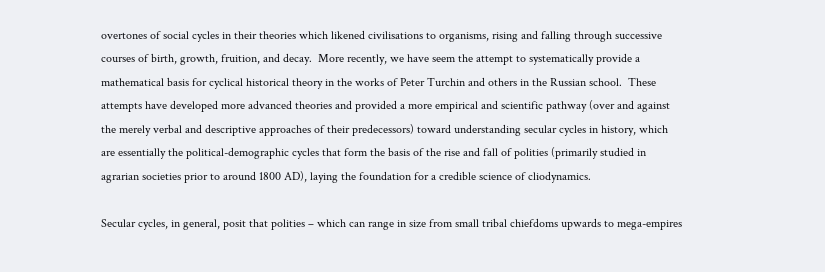overtones of social cycles in their theories which likened civilisations to organisms, rising and falling through successive courses of birth, growth, fruition, and decay.  More recently, we have seem the attempt to systematically provide a mathematical basis for cyclical historical theory in the works of Peter Turchin and others in the Russian school.  These attempts have developed more advanced theories and provided a more empirical and scientific pathway (over and against the merely verbal and descriptive approaches of their predecessors) toward understanding secular cycles in history, which are essentially the political-demographic cycles that form the basis of the rise and fall of polities (primarily studied in agrarian societies prior to around 1800 AD), laying the foundation for a credible science of cliodynamics.

Secular cycles, in general, posit that polities – which can range in size from small tribal chiefdoms upwards to mega-empires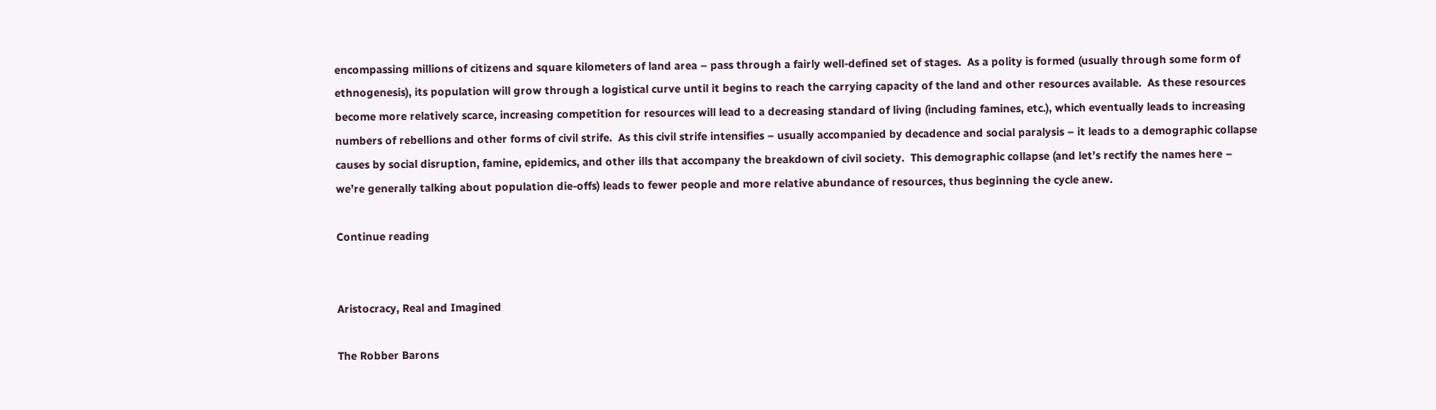encompassing millions of citizens and square kilometers of land area – pass through a fairly well-defined set of stages.  As a polity is formed (usually through some form of ethnogenesis), its population will grow through a logistical curve until it begins to reach the carrying capacity of the land and other resources available.  As these resources become more relatively scarce, increasing competition for resources will lead to a decreasing standard of living (including famines, etc.), which eventually leads to increasing numbers of rebellions and other forms of civil strife.  As this civil strife intensifies – usually accompanied by decadence and social paralysis – it leads to a demographic collapse causes by social disruption, famine, epidemics, and other ills that accompany the breakdown of civil society.  This demographic collapse (and let’s rectify the names here – we’re generally talking about population die-offs) leads to fewer people and more relative abundance of resources, thus beginning the cycle anew.

Continue reading


Aristocracy, Real and Imagined

The Robber Barons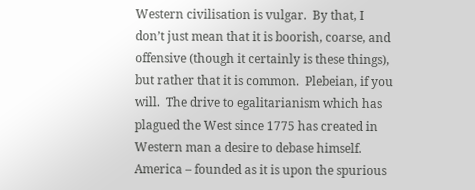Western civilisation is vulgar.  By that, I don’t just mean that it is boorish, coarse, and offensive (though it certainly is these things), but rather that it is common.  Plebeian, if you will.  The drive to egalitarianism which has plagued the West since 1775 has created in Western man a desire to debase himself.  America – founded as it is upon the spurious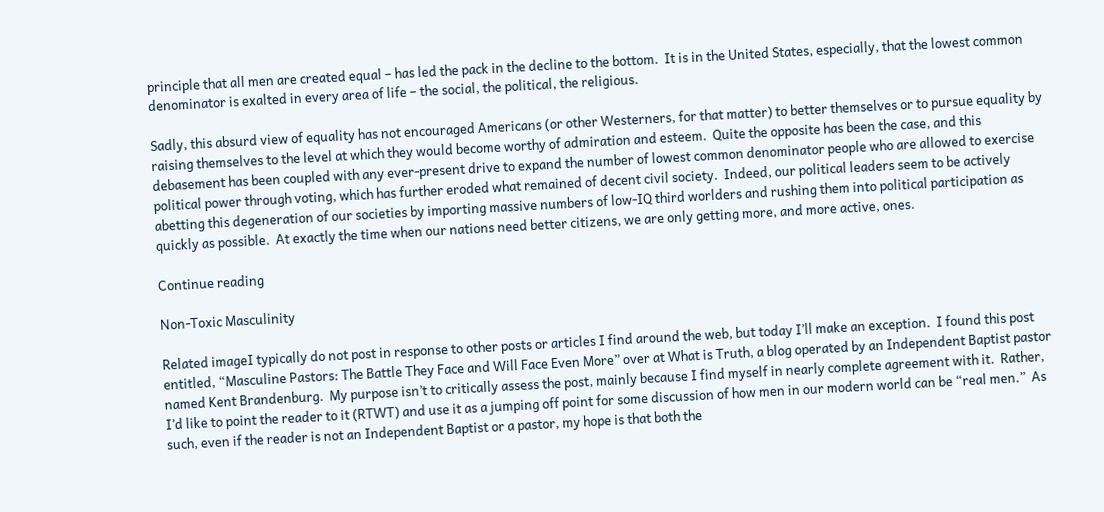principle that all men are created equal – has led the pack in the decline to the bottom.  It is in the United States, especially, that the lowest common denominator is exalted in every area of life – the social, the political, the religious.

Sadly, this absurd view of equality has not encouraged Americans (or other Westerners, for that matter) to better themselves or to pursue equality by raising themselves to the level at which they would become worthy of admiration and esteem.  Quite the opposite has been the case, and this debasement has been coupled with any ever-present drive to expand the number of lowest common denominator people who are allowed to exercise political power through voting, which has further eroded what remained of decent civil society.  Indeed, our political leaders seem to be actively abetting this degeneration of our societies by importing massive numbers of low-IQ third worlders and rushing them into political participation as quickly as possible.  At exactly the time when our nations need better citizens, we are only getting more, and more active, ones.

Continue reading

Non-Toxic Masculinity

Related imageI typically do not post in response to other posts or articles I find around the web, but today I’ll make an exception.  I found this post entitled, “Masculine Pastors: The Battle They Face and Will Face Even More” over at What is Truth, a blog operated by an Independent Baptist pastor named Kent Brandenburg.  My purpose isn’t to critically assess the post, mainly because I find myself in nearly complete agreement with it.  Rather, I’d like to point the reader to it (RTWT) and use it as a jumping off point for some discussion of how men in our modern world can be “real men.”  As such, even if the reader is not an Independent Baptist or a pastor, my hope is that both the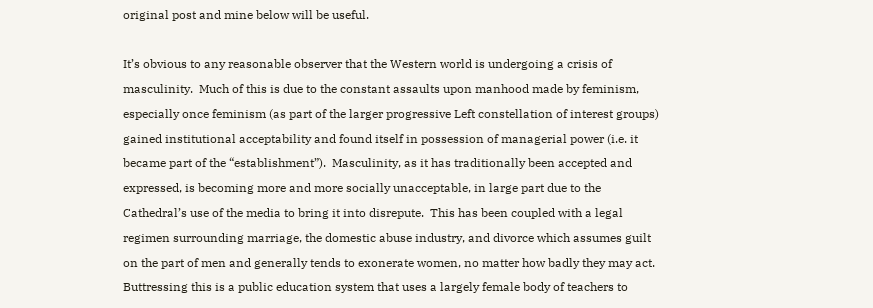original post and mine below will be useful.

It’s obvious to any reasonable observer that the Western world is undergoing a crisis of masculinity.  Much of this is due to the constant assaults upon manhood made by feminism, especially once feminism (as part of the larger progressive Left constellation of interest groups) gained institutional acceptability and found itself in possession of managerial power (i.e. it became part of the “establishment”).  Masculinity, as it has traditionally been accepted and expressed, is becoming more and more socially unacceptable, in large part due to the Cathedral’s use of the media to bring it into disrepute.  This has been coupled with a legal regimen surrounding marriage, the domestic abuse industry, and divorce which assumes guilt on the part of men and generally tends to exonerate women, no matter how badly they may act.  Buttressing this is a public education system that uses a largely female body of teachers to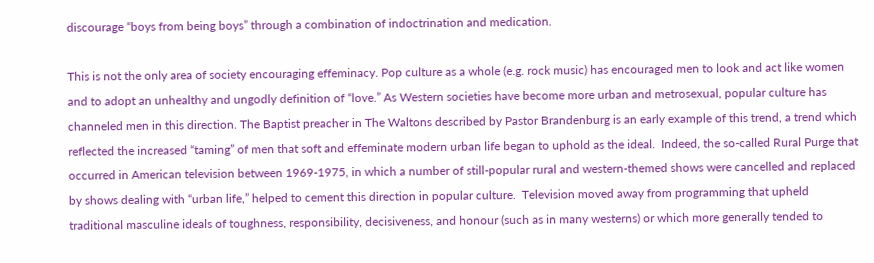discourage “boys from being boys” through a combination of indoctrination and medication.

This is not the only area of society encouraging effeminacy. Pop culture as a whole (e.g. rock music) has encouraged men to look and act like women and to adopt an unhealthy and ungodly definition of “love.” As Western societies have become more urban and metrosexual, popular culture has channeled men in this direction. The Baptist preacher in The Waltons described by Pastor Brandenburg is an early example of this trend, a trend which reflected the increased “taming” of men that soft and effeminate modern urban life began to uphold as the ideal.  Indeed, the so-called Rural Purge that occurred in American television between 1969-1975, in which a number of still-popular rural and western-themed shows were cancelled and replaced by shows dealing with “urban life,” helped to cement this direction in popular culture.  Television moved away from programming that upheld traditional masculine ideals of toughness, responsibility, decisiveness, and honour (such as in many westerns) or which more generally tended to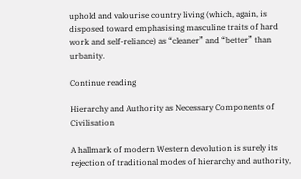uphold and valourise country living (which, again, is disposed toward emphasising masculine traits of hard work and self-reliance) as “cleaner” and “better” than urbanity.

Continue reading

Hierarchy and Authority as Necessary Components of Civilisation

A hallmark of modern Western devolution is surely its rejection of traditional modes of hierarchy and authority,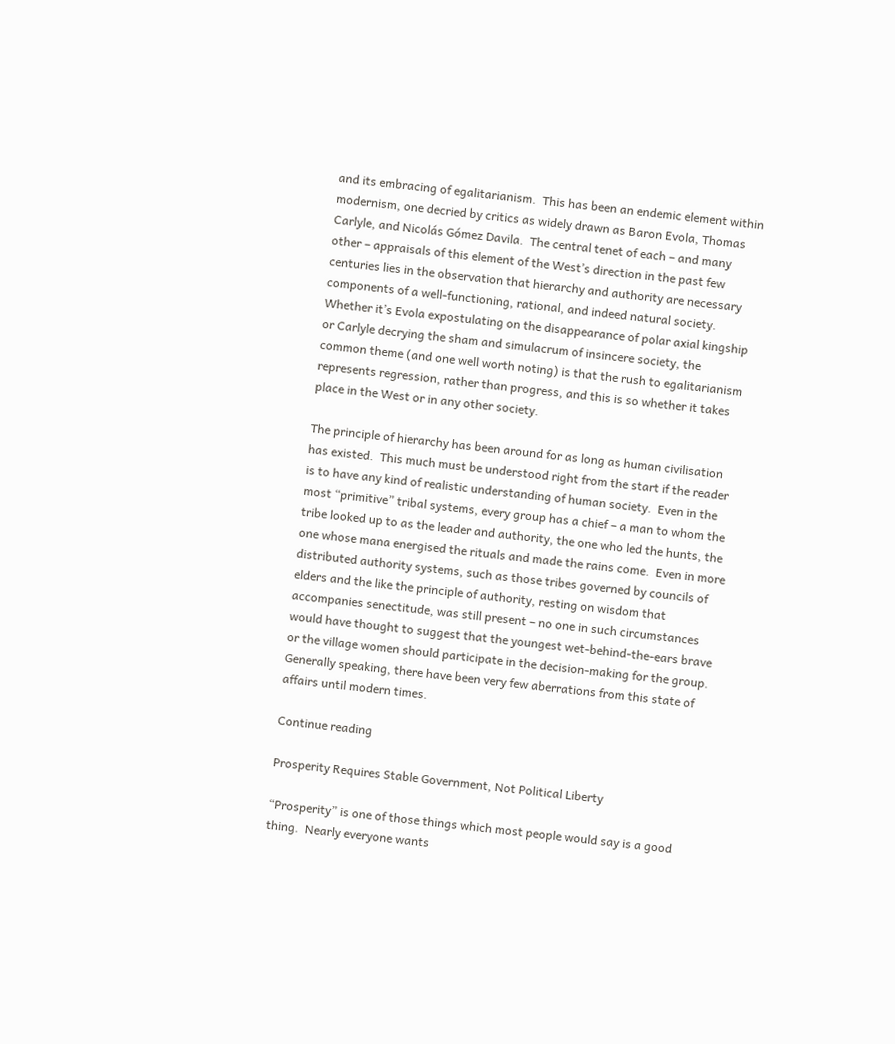and its embracing of egalitarianism.  This has been an endemic element within modernism, one decried by critics as widely drawn as Baron Evola, Thomas Carlyle, and Nicolás Gómez Davila.  The central tenet of each – and many other – appraisals of this element of the West’s direction in the past few centuries lies in the observation that hierarchy and authority are necessary components of a well-functioning, rational, and indeed natural society.  Whether it’s Evola expostulating on the disappearance of polar axial kingship or Carlyle decrying the sham and simulacrum of insincere society, the common theme (and one well worth noting) is that the rush to egalitarianism represents regression, rather than progress, and this is so whether it takes place in the West or in any other society.

The principle of hierarchy has been around for as long as human civilisation has existed.  This much must be understood right from the start if the reader is to have any kind of realistic understanding of human society.  Even in the most “primitive” tribal systems, every group has a chief – a man to whom the tribe looked up to as the leader and authority, the one who led the hunts, the one whose mana energised the rituals and made the rains come.  Even in more distributed authority systems, such as those tribes governed by councils of elders and the like the principle of authority, resting on wisdom that accompanies senectitude, was still present – no one in such circumstances would have thought to suggest that the youngest wet-behind-the-ears brave or the village women should participate in the decision-making for the group.  Generally speaking, there have been very few aberrations from this state of affairs until modern times.

Continue reading

Prosperity Requires Stable Government, Not Political Liberty

“Prosperity” is one of those things which most people would say is a good thing.  Nearly everyone wants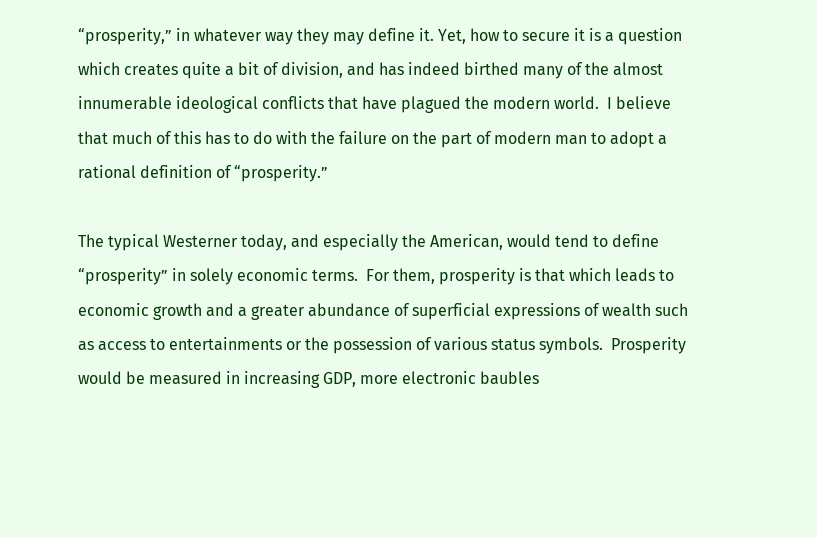“prosperity,” in whatever way they may define it. Yet, how to secure it is a question which creates quite a bit of division, and has indeed birthed many of the almost innumerable ideological conflicts that have plagued the modern world.  I believe that much of this has to do with the failure on the part of modern man to adopt a rational definition of “prosperity.”

The typical Westerner today, and especially the American, would tend to define “prosperity” in solely economic terms.  For them, prosperity is that which leads to economic growth and a greater abundance of superficial expressions of wealth such as access to entertainments or the possession of various status symbols.  Prosperity would be measured in increasing GDP, more electronic baubles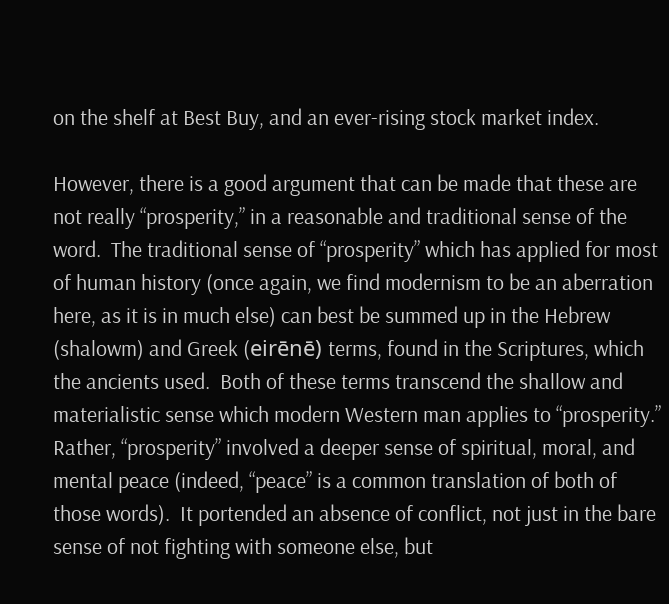on the shelf at Best Buy, and an ever-rising stock market index.

However, there is a good argument that can be made that these are not really “prosperity,” in a reasonable and traditional sense of the word.  The traditional sense of “prosperity” which has applied for most of human history (once again, we find modernism to be an aberration here, as it is in much else) can best be summed up in the Hebrew (shalowm) and Greek (eirēnē) terms, found in the Scriptures, which the ancients used.  Both of these terms transcend the shallow and materialistic sense which modern Western man applies to “prosperity.”  Rather, “prosperity” involved a deeper sense of spiritual, moral, and mental peace (indeed, “peace” is a common translation of both of those words).  It portended an absence of conflict, not just in the bare sense of not fighting with someone else, but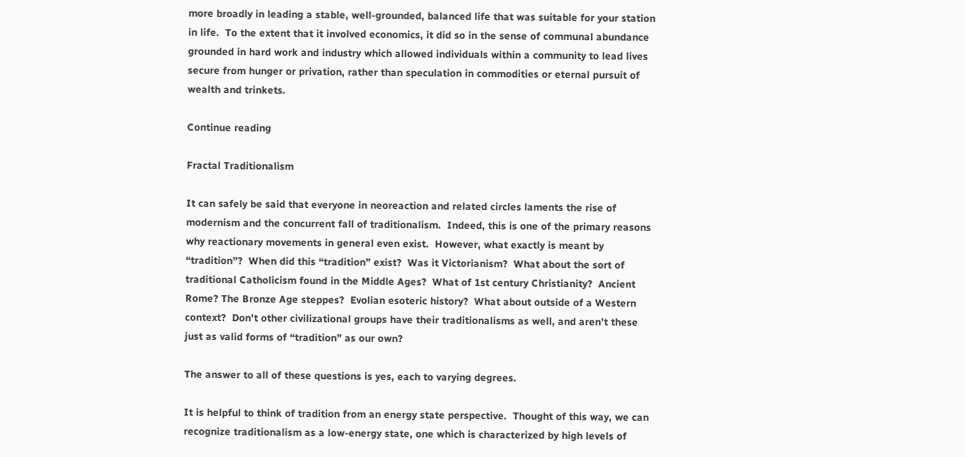more broadly in leading a stable, well-grounded, balanced life that was suitable for your station in life.  To the extent that it involved economics, it did so in the sense of communal abundance grounded in hard work and industry which allowed individuals within a community to lead lives secure from hunger or privation, rather than speculation in commodities or eternal pursuit of wealth and trinkets.

Continue reading

Fractal Traditionalism

It can safely be said that everyone in neoreaction and related circles laments the rise of modernism and the concurrent fall of traditionalism.  Indeed, this is one of the primary reasons why reactionary movements in general even exist.  However, what exactly is meant by “tradition”?  When did this “tradition” exist?  Was it Victorianism?  What about the sort of traditional Catholicism found in the Middle Ages?  What of 1st century Christianity?  Ancient Rome? The Bronze Age steppes?  Evolian esoteric history?  What about outside of a Western context?  Don’t other civilizational groups have their traditionalisms as well, and aren’t these just as valid forms of “tradition” as our own?

The answer to all of these questions is yes, each to varying degrees.

It is helpful to think of tradition from an energy state perspective.  Thought of this way, we can recognize traditionalism as a low-energy state, one which is characterized by high levels of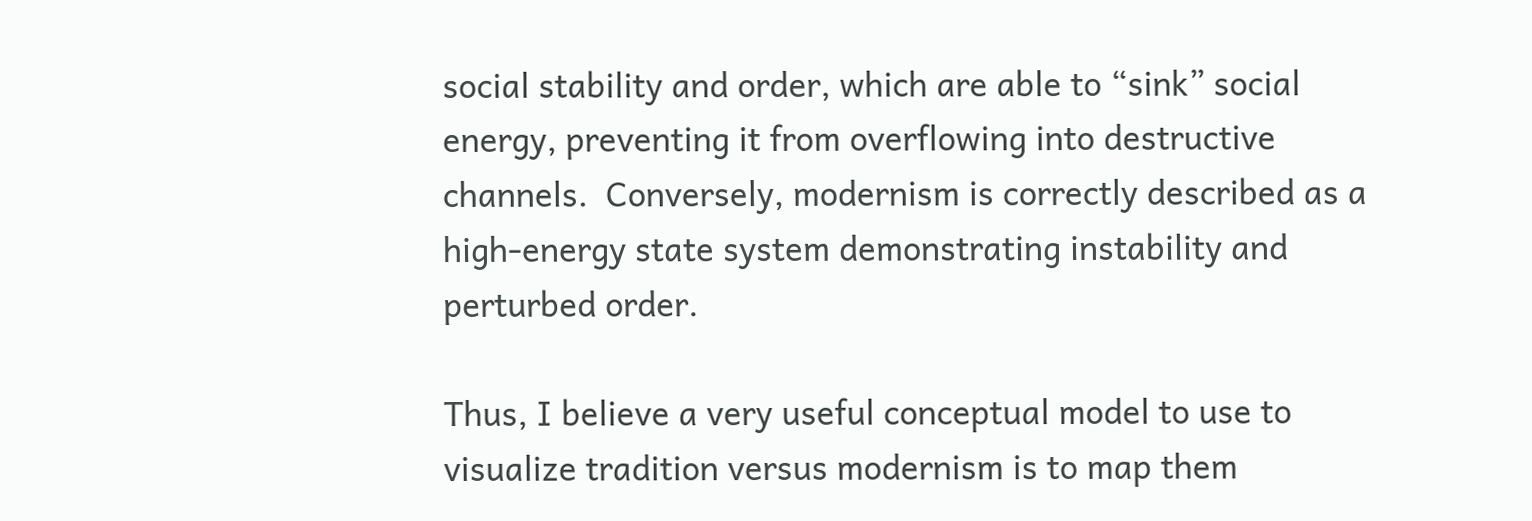social stability and order, which are able to “sink” social energy, preventing it from overflowing into destructive channels.  Conversely, modernism is correctly described as a high-energy state system demonstrating instability and perturbed order.

Thus, I believe a very useful conceptual model to use to visualize tradition versus modernism is to map them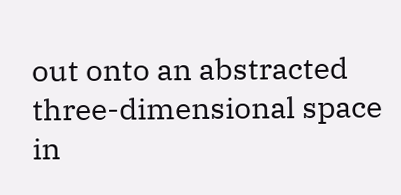out onto an abstracted three-dimensional space in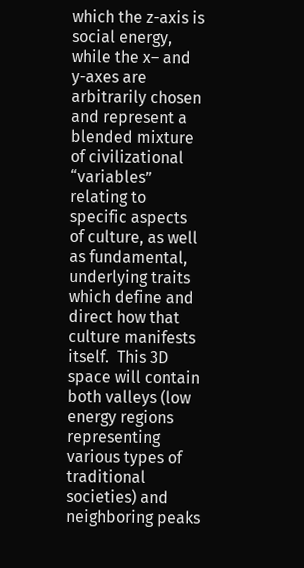which the z-axis is social energy, while the x– and y-axes are arbitrarily chosen and represent a blended mixture of civilizational “variables” relating to specific aspects of culture, as well as fundamental, underlying traits which define and direct how that culture manifests itself.  This 3D space will contain both valleys (low energy regions representing various types of traditional societies) and neighboring peaks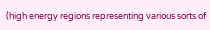(high energy regions representing various sorts of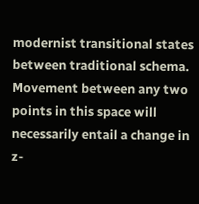modernist transitional states between traditional schema.  Movement between any two points in this space will necessarily entail a change in z-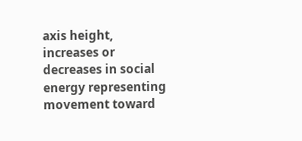axis height, increases or decreases in social energy representing movement toward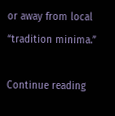or away from local “tradition minima.”

Continue reading